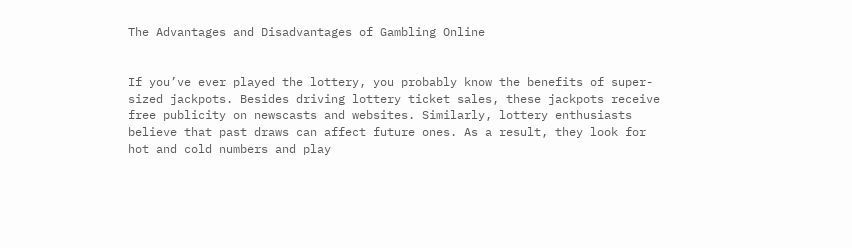The Advantages and Disadvantages of Gambling Online


If you’ve ever played the lottery, you probably know the benefits of super-sized jackpots. Besides driving lottery ticket sales, these jackpots receive free publicity on newscasts and websites. Similarly, lottery enthusiasts believe that past draws can affect future ones. As a result, they look for hot and cold numbers and play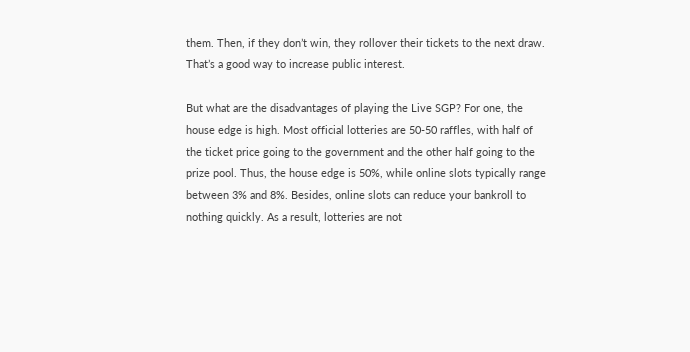them. Then, if they don’t win, they rollover their tickets to the next draw. That’s a good way to increase public interest.

But what are the disadvantages of playing the Live SGP? For one, the house edge is high. Most official lotteries are 50-50 raffles, with half of the ticket price going to the government and the other half going to the prize pool. Thus, the house edge is 50%, while online slots typically range between 3% and 8%. Besides, online slots can reduce your bankroll to nothing quickly. As a result, lotteries are not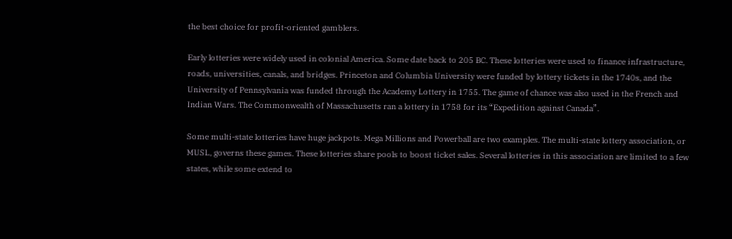the best choice for profit-oriented gamblers.

Early lotteries were widely used in colonial America. Some date back to 205 BC. These lotteries were used to finance infrastructure, roads, universities, canals, and bridges. Princeton and Columbia University were funded by lottery tickets in the 1740s, and the University of Pennsylvania was funded through the Academy Lottery in 1755. The game of chance was also used in the French and Indian Wars. The Commonwealth of Massachusetts ran a lottery in 1758 for its “Expedition against Canada”.

Some multi-state lotteries have huge jackpots. Mega Millions and Powerball are two examples. The multi-state lottery association, or MUSL, governs these games. These lotteries share pools to boost ticket sales. Several lotteries in this association are limited to a few states, while some extend to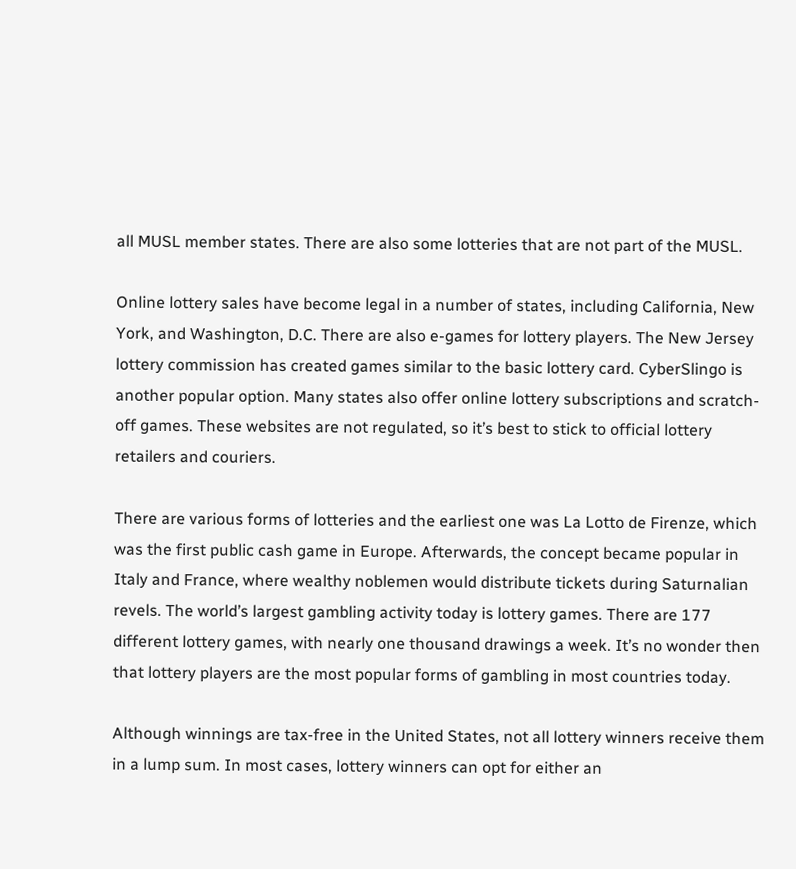all MUSL member states. There are also some lotteries that are not part of the MUSL.

Online lottery sales have become legal in a number of states, including California, New York, and Washington, D.C. There are also e-games for lottery players. The New Jersey lottery commission has created games similar to the basic lottery card. CyberSlingo is another popular option. Many states also offer online lottery subscriptions and scratch-off games. These websites are not regulated, so it’s best to stick to official lottery retailers and couriers.

There are various forms of lotteries and the earliest one was La Lotto de Firenze, which was the first public cash game in Europe. Afterwards, the concept became popular in Italy and France, where wealthy noblemen would distribute tickets during Saturnalian revels. The world’s largest gambling activity today is lottery games. There are 177 different lottery games, with nearly one thousand drawings a week. It’s no wonder then that lottery players are the most popular forms of gambling in most countries today.

Although winnings are tax-free in the United States, not all lottery winners receive them in a lump sum. In most cases, lottery winners can opt for either an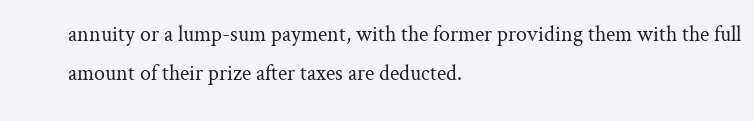annuity or a lump-sum payment, with the former providing them with the full amount of their prize after taxes are deducted.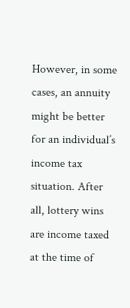However, in some cases, an annuity might be better for an individual’s income tax situation. After all, lottery wins are income taxed at the time of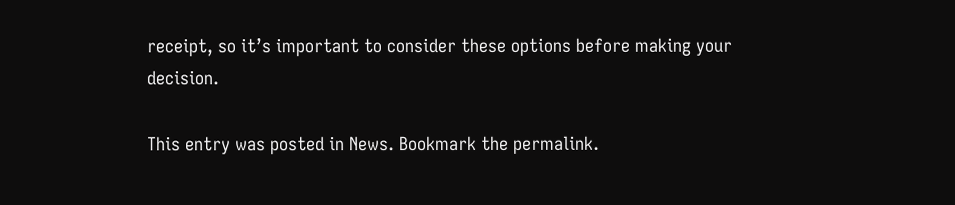receipt, so it’s important to consider these options before making your decision.

This entry was posted in News. Bookmark the permalink.